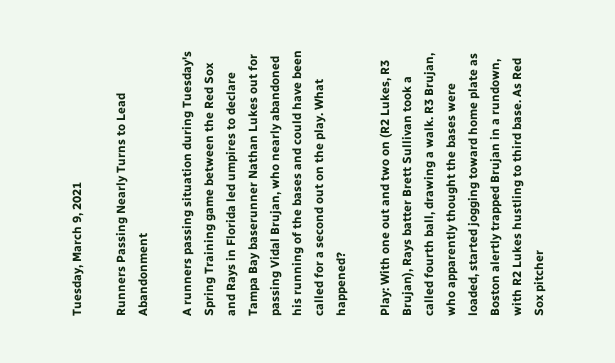Tuesday, March 9, 2021

Runners Passing Nearly Turns to Lead Abandonment

A runners passing situation during Tuesday's Spring Training game between the Red Sox and Rays in Florida led umpires to declare Tampa Bay baserunner Nathan Lukes out for passing Vidal Brujan, who nearly abandoned his running of the bases and could have been called for a second out on the play. What happened?

Play: With one out and two on (R2 Lukes, R3 Brujan), Rays batter Brett Sullivan took a called fourth ball, drawing a walk. R3 Brujan, who apparently thought the bases were loaded, started jogging toward home plate as Boston alertly trapped Brujan in a rundown, with R2 Lukes hustling to third base. As Red Sox pitcher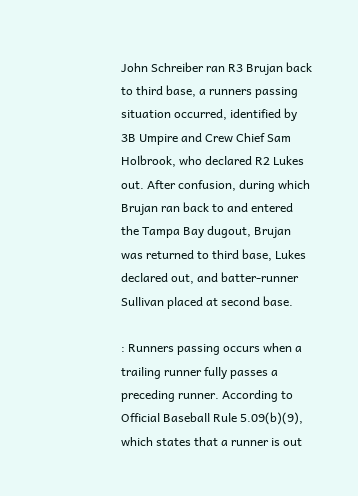John Schreiber ran R3 Brujan back to third base, a runners passing situation occurred, identified by 3B Umpire and Crew Chief Sam Holbrook, who declared R2 Lukes out. After confusion, during which Brujan ran back to and entered the Tampa Bay dugout, Brujan was returned to third base, Lukes declared out, and batter-runner Sullivan placed at second base.

: Runners passing occurs when a trailing runner fully passes a preceding runner. According to Official Baseball Rule 5.09(b)(9), which states that a runner is out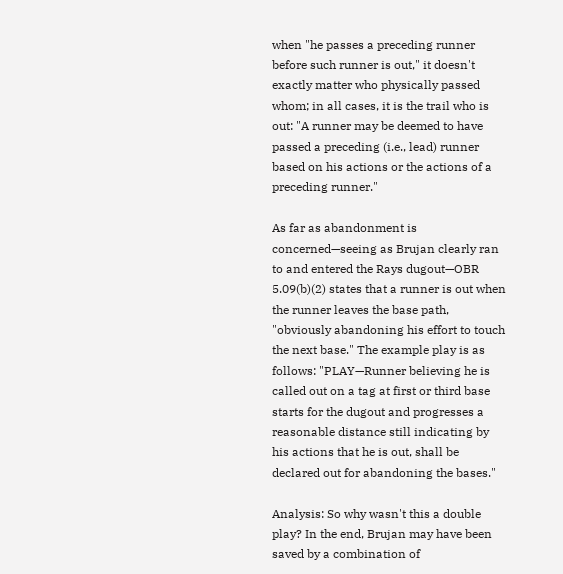when "he passes a preceding runner before such runner is out," it doesn't exactly matter who physically passed whom; in all cases, it is the trail who is out: "A runner may be deemed to have passed a preceding (i.e., lead) runner based on his actions or the actions of a preceding runner."

As far as abandonment is concerned—seeing as Brujan clearly ran to and entered the Rays dugout—OBR 5.09(b)(2) states that a runner is out when the runner leaves the base path, "obviously abandoning his effort to touch the next base." The example play is as follows: "PLAY—Runner believing he is called out on a tag at first or third base starts for the dugout and progresses a reasonable distance still indicating by his actions that he is out, shall be declared out for abandoning the bases."

Analysis: So why wasn't this a double play? In the end, Brujan may have been saved by a combination of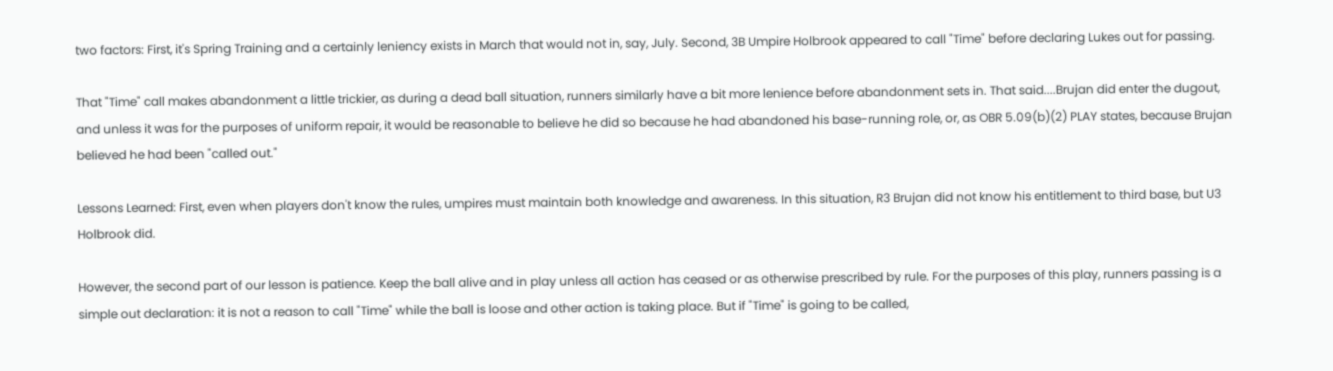two factors: First, it's Spring Training and a certainly leniency exists in March that would not in, say, July. Second, 3B Umpire Holbrook appeared to call "Time" before declaring Lukes out for passing.

That "Time" call makes abandonment a little trickier, as during a dead ball situation, runners similarly have a bit more lenience before abandonment sets in. That said....Brujan did enter the dugout, and unless it was for the purposes of uniform repair, it would be reasonable to believe he did so because he had abandoned his base-running role, or, as OBR 5.09(b)(2) PLAY states, because Brujan believed he had been "called out."

Lessons Learned: First, even when players don't know the rules, umpires must maintain both knowledge and awareness. In this situation, R3 Brujan did not know his entitlement to third base, but U3 Holbrook did.

However, the second part of our lesson is patience. Keep the ball alive and in play unless all action has ceased or as otherwise prescribed by rule. For the purposes of this play, runners passing is a simple out declaration: it is not a reason to call "Time" while the ball is loose and other action is taking place. But if "Time" is going to be called,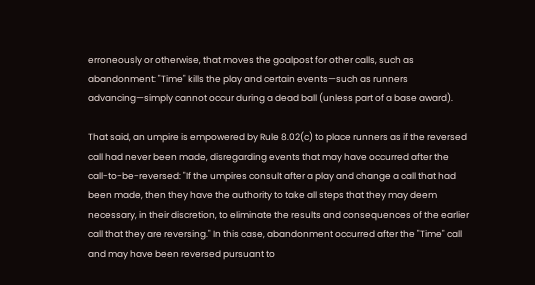erroneously or otherwise, that moves the goalpost for other calls, such as abandonment: "Time" kills the play and certain events—such as runners advancing—simply cannot occur during a dead ball (unless part of a base award).

That said, an umpire is empowered by Rule 8.02(c) to place runners as if the reversed call had never been made, disregarding events that may have occurred after the call-to-be-reversed: "If the umpires consult after a play and change a call that had been made, then they have the authority to take all steps that they may deem necessary, in their discretion, to eliminate the results and consequences of the earlier call that they are reversing." In this case, abandonment occurred after the "Time" call and may have been reversed pursuant to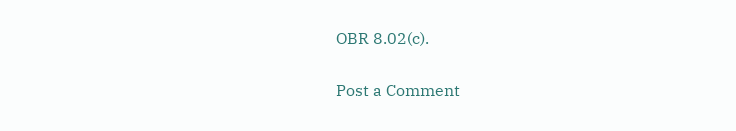OBR 8.02(c).


Post a Comment